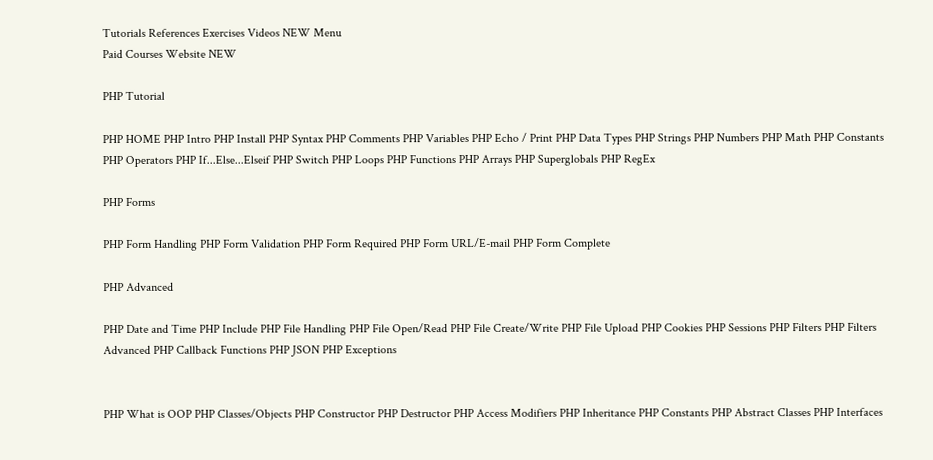Tutorials References Exercises Videos NEW Menu
Paid Courses Website NEW

PHP Tutorial

PHP HOME PHP Intro PHP Install PHP Syntax PHP Comments PHP Variables PHP Echo / Print PHP Data Types PHP Strings PHP Numbers PHP Math PHP Constants PHP Operators PHP If...Else...Elseif PHP Switch PHP Loops PHP Functions PHP Arrays PHP Superglobals PHP RegEx

PHP Forms

PHP Form Handling PHP Form Validation PHP Form Required PHP Form URL/E-mail PHP Form Complete

PHP Advanced

PHP Date and Time PHP Include PHP File Handling PHP File Open/Read PHP File Create/Write PHP File Upload PHP Cookies PHP Sessions PHP Filters PHP Filters Advanced PHP Callback Functions PHP JSON PHP Exceptions


PHP What is OOP PHP Classes/Objects PHP Constructor PHP Destructor PHP Access Modifiers PHP Inheritance PHP Constants PHP Abstract Classes PHP Interfaces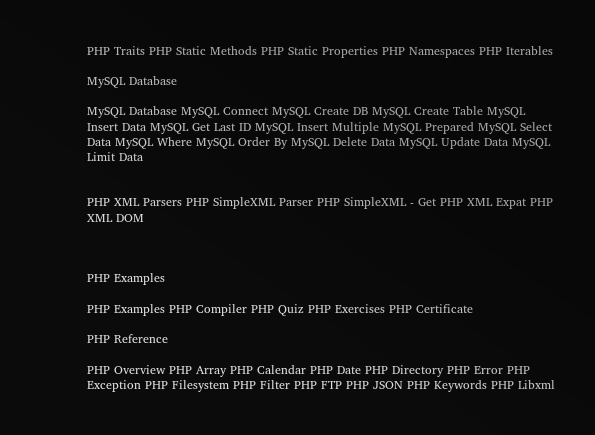PHP Traits PHP Static Methods PHP Static Properties PHP Namespaces PHP Iterables

MySQL Database

MySQL Database MySQL Connect MySQL Create DB MySQL Create Table MySQL Insert Data MySQL Get Last ID MySQL Insert Multiple MySQL Prepared MySQL Select Data MySQL Where MySQL Order By MySQL Delete Data MySQL Update Data MySQL Limit Data


PHP XML Parsers PHP SimpleXML Parser PHP SimpleXML - Get PHP XML Expat PHP XML DOM



PHP Examples

PHP Examples PHP Compiler PHP Quiz PHP Exercises PHP Certificate

PHP Reference

PHP Overview PHP Array PHP Calendar PHP Date PHP Directory PHP Error PHP Exception PHP Filesystem PHP Filter PHP FTP PHP JSON PHP Keywords PHP Libxml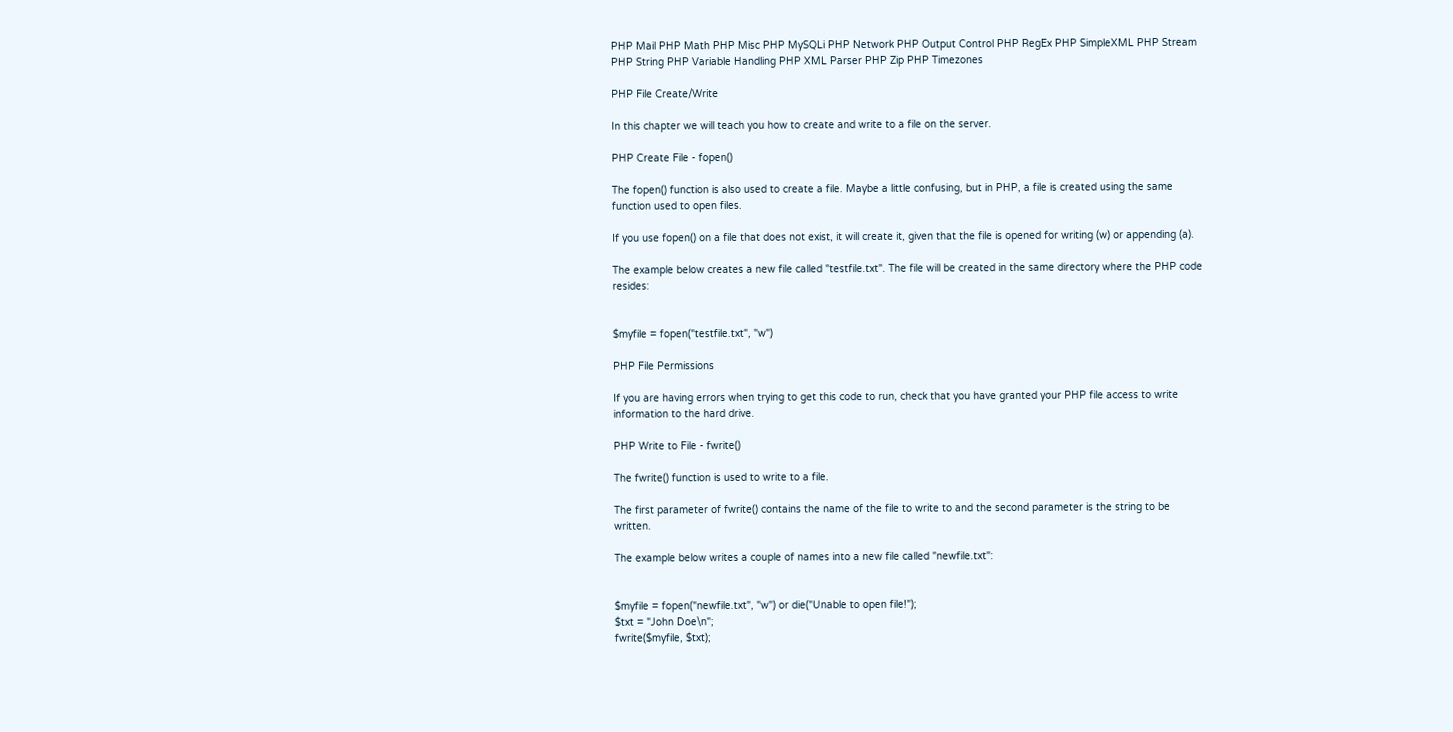PHP Mail PHP Math PHP Misc PHP MySQLi PHP Network PHP Output Control PHP RegEx PHP SimpleXML PHP Stream PHP String PHP Variable Handling PHP XML Parser PHP Zip PHP Timezones

PHP File Create/Write

In this chapter we will teach you how to create and write to a file on the server.

PHP Create File - fopen()

The fopen() function is also used to create a file. Maybe a little confusing, but in PHP, a file is created using the same function used to open files.

If you use fopen() on a file that does not exist, it will create it, given that the file is opened for writing (w) or appending (a).

The example below creates a new file called "testfile.txt". The file will be created in the same directory where the PHP code resides:


$myfile = fopen("testfile.txt", "w")

PHP File Permissions

If you are having errors when trying to get this code to run, check that you have granted your PHP file access to write information to the hard drive.

PHP Write to File - fwrite()

The fwrite() function is used to write to a file.

The first parameter of fwrite() contains the name of the file to write to and the second parameter is the string to be written.

The example below writes a couple of names into a new file called "newfile.txt":


$myfile = fopen("newfile.txt", "w") or die("Unable to open file!");
$txt = "John Doe\n";
fwrite($myfile, $txt);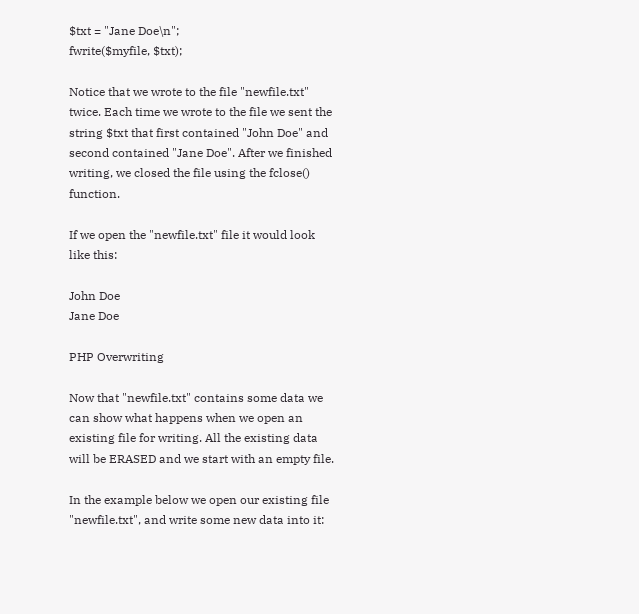$txt = "Jane Doe\n";
fwrite($myfile, $txt);

Notice that we wrote to the file "newfile.txt" twice. Each time we wrote to the file we sent the string $txt that first contained "John Doe" and second contained "Jane Doe". After we finished writing, we closed the file using the fclose() function.

If we open the "newfile.txt" file it would look like this:

John Doe
Jane Doe

PHP Overwriting

Now that "newfile.txt" contains some data we can show what happens when we open an existing file for writing. All the existing data will be ERASED and we start with an empty file.

In the example below we open our existing file "newfile.txt", and write some new data into it: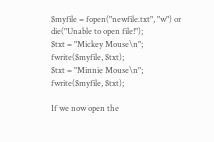$myfile = fopen("newfile.txt", "w") or die("Unable to open file!");
$txt = "Mickey Mouse\n";
fwrite($myfile, $txt);
$txt = "Minnie Mouse\n";
fwrite($myfile, $txt);

If we now open the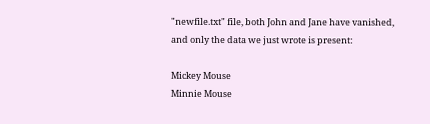"newfile.txt" file, both John and Jane have vanished, and only the data we just wrote is present:

Mickey Mouse
Minnie Mouse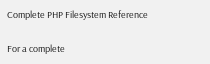Complete PHP Filesystem Reference

For a complete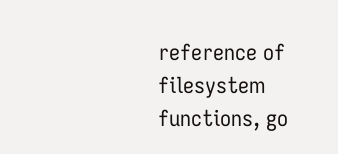reference of filesystem functions, go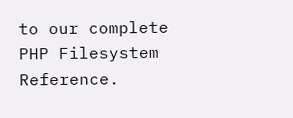to our complete PHP Filesystem Reference.